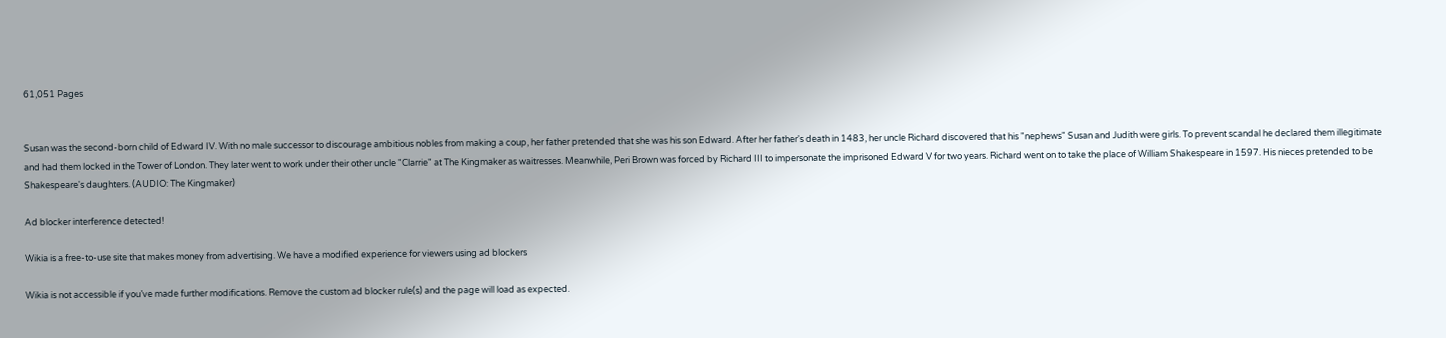61,051 Pages


Susan was the second-born child of Edward IV. With no male successor to discourage ambitious nobles from making a coup, her father pretended that she was his son Edward. After her father's death in 1483, her uncle Richard discovered that his "nephews" Susan and Judith were girls. To prevent scandal he declared them illegitimate and had them locked in the Tower of London. They later went to work under their other uncle "Clarrie" at The Kingmaker as waitresses. Meanwhile, Peri Brown was forced by Richard III to impersonate the imprisoned Edward V for two years. Richard went on to take the place of William Shakespeare in 1597. His nieces pretended to be Shakespeare's daughters. (AUDIO: The Kingmaker)

Ad blocker interference detected!

Wikia is a free-to-use site that makes money from advertising. We have a modified experience for viewers using ad blockers

Wikia is not accessible if you’ve made further modifications. Remove the custom ad blocker rule(s) and the page will load as expected.